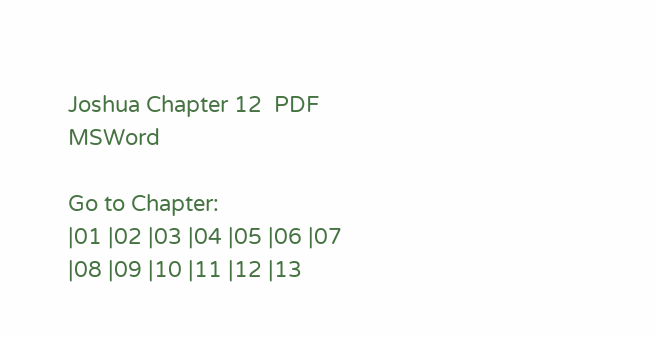Joshua Chapter 12  PDF  MSWord

Go to Chapter:
|01 |02 |03 |04 |05 |06 |07 |08 |09 |10 |11 |12 |13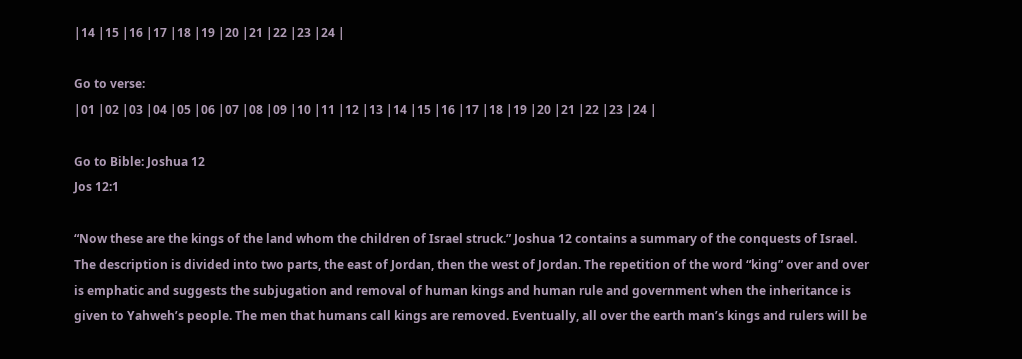|14 |15 |16 |17 |18 |19 |20 |21 |22 |23 |24 |

Go to verse:
|01 |02 |03 |04 |05 |06 |07 |08 |09 |10 |11 |12 |13 |14 |15 |16 |17 |18 |19 |20 |21 |22 |23 |24 |

Go to Bible: Joshua 12
Jos 12:1

“Now these are the kings of the land whom the children of Israel struck.” Joshua 12 contains a summary of the conquests of Israel. The description is divided into two parts, the east of Jordan, then the west of Jordan. The repetition of the word “king” over and over is emphatic and suggests the subjugation and removal of human kings and human rule and government when the inheritance is given to Yahweh’s people. The men that humans call kings are removed. Eventually, all over the earth man’s kings and rulers will be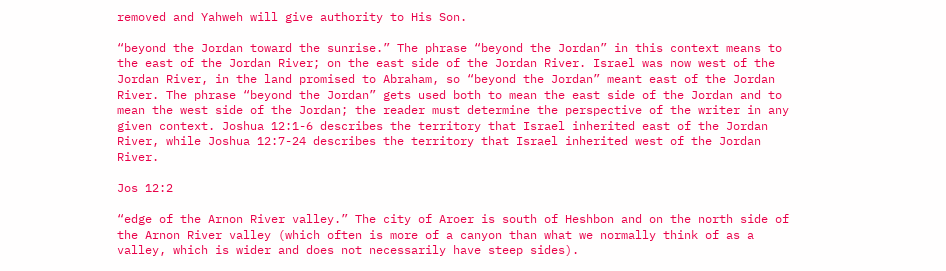removed and Yahweh will give authority to His Son.

“beyond the Jordan toward the sunrise.” The phrase “beyond the Jordan” in this context means to the east of the Jordan River; on the east side of the Jordan River. Israel was now west of the Jordan River, in the land promised to Abraham, so “beyond the Jordan” meant east of the Jordan River. The phrase “beyond the Jordan” gets used both to mean the east side of the Jordan and to mean the west side of the Jordan; the reader must determine the perspective of the writer in any given context. Joshua 12:1-6 describes the territory that Israel inherited east of the Jordan River, while Joshua 12:7-24 describes the territory that Israel inherited west of the Jordan River.

Jos 12:2

“edge of the Arnon River valley.” The city of Aroer is south of Heshbon and on the north side of the Arnon River valley (which often is more of a canyon than what we normally think of as a valley, which is wider and does not necessarily have steep sides).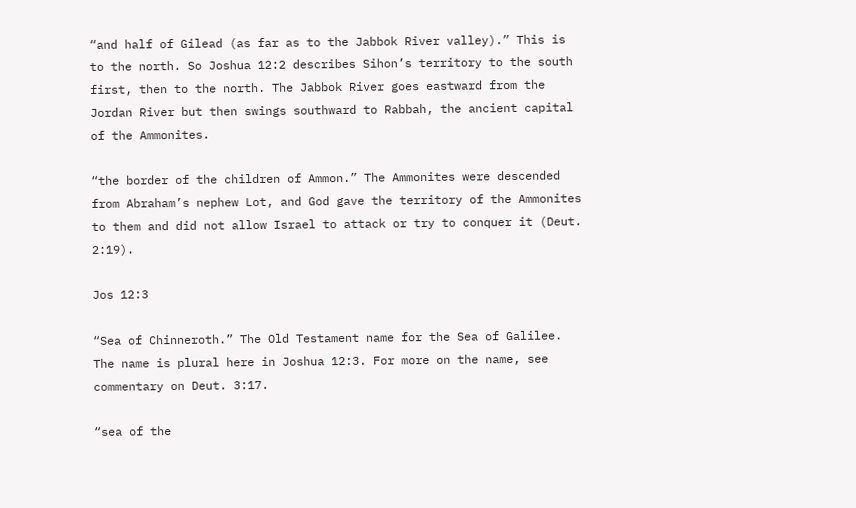“and half of Gilead (as far as to the Jabbok River valley).” This is to the north. So Joshua 12:2 describes Sihon’s territory to the south first, then to the north. The Jabbok River goes eastward from the Jordan River but then swings southward to Rabbah, the ancient capital of the Ammonites.

“the border of the children of Ammon.” The Ammonites were descended from Abraham’s nephew Lot, and God gave the territory of the Ammonites to them and did not allow Israel to attack or try to conquer it (Deut. 2:19).

Jos 12:3

“Sea of Chinneroth.” The Old Testament name for the Sea of Galilee. The name is plural here in Joshua 12:3. For more on the name, see commentary on Deut. 3:17.

“sea of the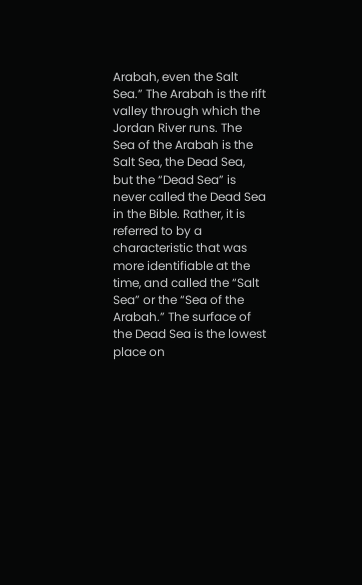Arabah, even the Salt Sea.” The Arabah is the rift valley through which the Jordan River runs. The Sea of the Arabah is the Salt Sea, the Dead Sea, but the “Dead Sea” is never called the Dead Sea in the Bible. Rather, it is referred to by a characteristic that was more identifiable at the time, and called the “Salt Sea” or the “Sea of the Arabah.” The surface of the Dead Sea is the lowest place on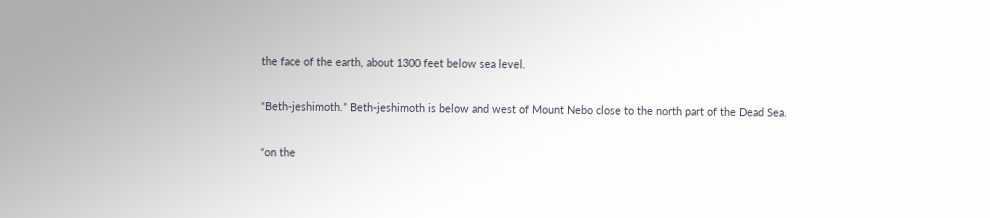the face of the earth, about 1300 feet below sea level.

“Beth-jeshimoth.” Beth-jeshimoth is below and west of Mount Nebo close to the north part of the Dead Sea.

“on the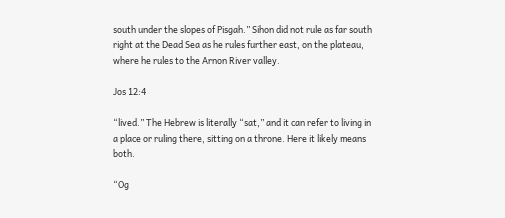south under the slopes of Pisgah.” Sihon did not rule as far south right at the Dead Sea as he rules further east, on the plateau, where he rules to the Arnon River valley.

Jos 12:4

“lived.” The Hebrew is literally “sat,” and it can refer to living in a place or ruling there, sitting on a throne. Here it likely means both.

“Og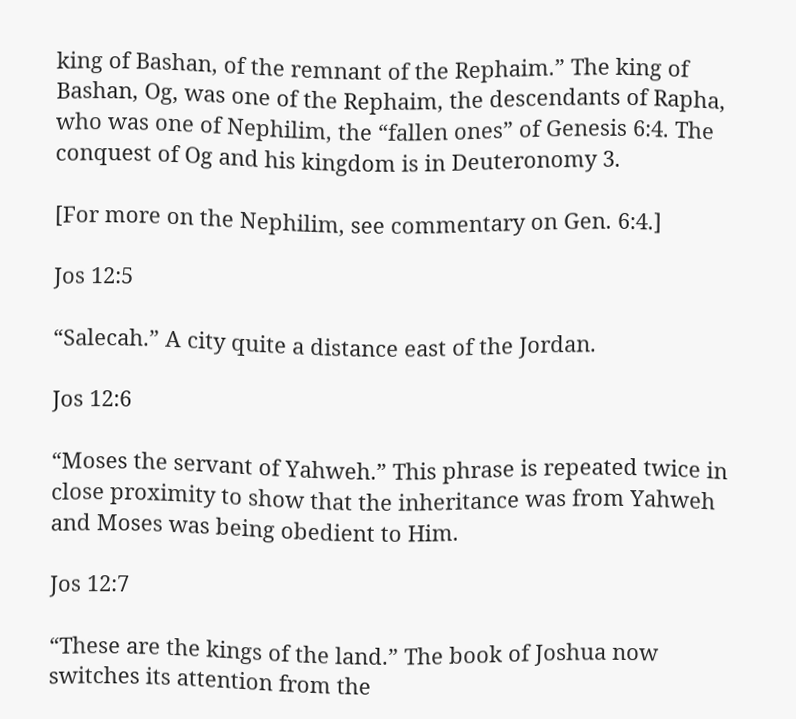king of Bashan, of the remnant of the Rephaim.” The king of Bashan, Og, was one of the Rephaim, the descendants of Rapha, who was one of Nephilim, the “fallen ones” of Genesis 6:4. The conquest of Og and his kingdom is in Deuteronomy 3.

[For more on the Nephilim, see commentary on Gen. 6:4.]

Jos 12:5

“Salecah.” A city quite a distance east of the Jordan.

Jos 12:6

“Moses the servant of Yahweh.” This phrase is repeated twice in close proximity to show that the inheritance was from Yahweh and Moses was being obedient to Him.

Jos 12:7

“These are the kings of the land.” The book of Joshua now switches its attention from the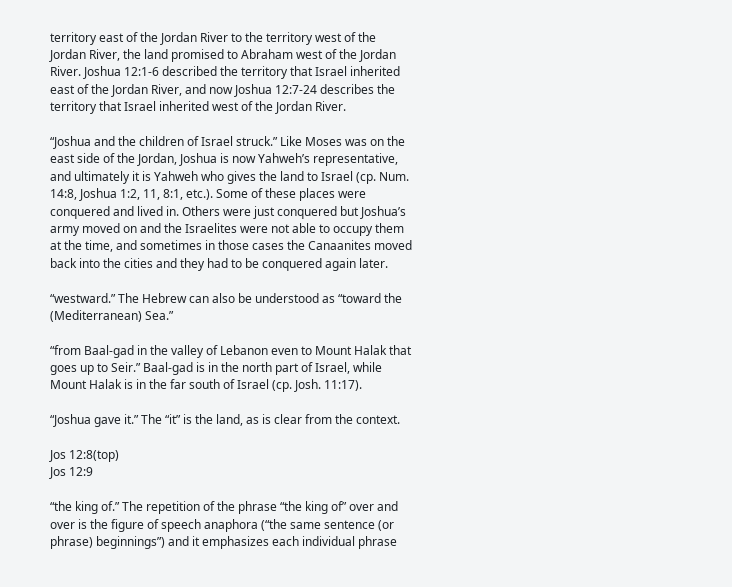territory east of the Jordan River to the territory west of the Jordan River, the land promised to Abraham west of the Jordan River. Joshua 12:1-6 described the territory that Israel inherited east of the Jordan River, and now Joshua 12:7-24 describes the territory that Israel inherited west of the Jordan River.

“Joshua and the children of Israel struck.” Like Moses was on the east side of the Jordan, Joshua is now Yahweh’s representative, and ultimately it is Yahweh who gives the land to Israel (cp. Num. 14:8, Joshua 1:2, 11, 8:1, etc.). Some of these places were conquered and lived in. Others were just conquered but Joshua’s army moved on and the Israelites were not able to occupy them at the time, and sometimes in those cases the Canaanites moved back into the cities and they had to be conquered again later.

“westward.” The Hebrew can also be understood as “toward the (Mediterranean) Sea.”

“from Baal-gad in the valley of Lebanon even to Mount Halak that goes up to Seir.” Baal-gad is in the north part of Israel, while Mount Halak is in the far south of Israel (cp. Josh. 11:17).

“Joshua gave it.” The “it” is the land, as is clear from the context.

Jos 12:8(top)
Jos 12:9

“the king of.” The repetition of the phrase “the king of” over and over is the figure of speech anaphora (“the same sentence (or phrase) beginnings”) and it emphasizes each individual phrase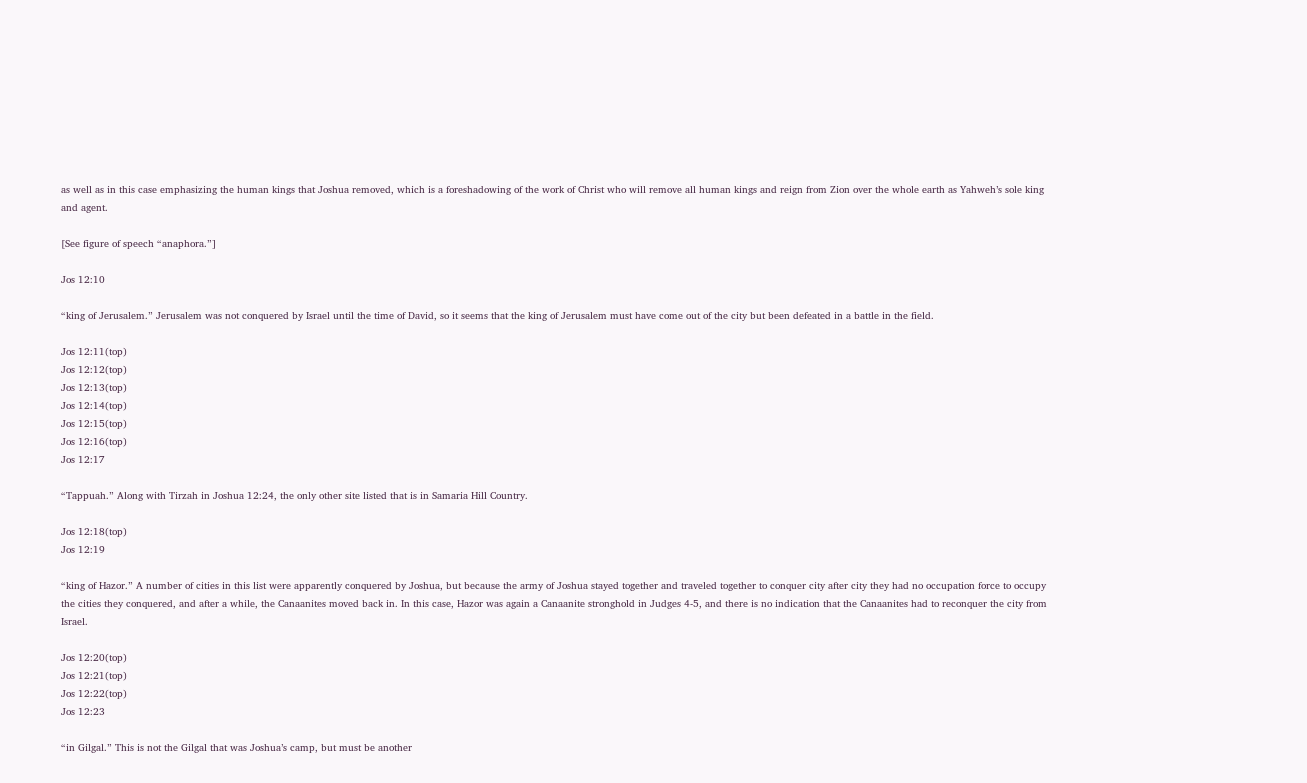as well as in this case emphasizing the human kings that Joshua removed, which is a foreshadowing of the work of Christ who will remove all human kings and reign from Zion over the whole earth as Yahweh’s sole king and agent.

[See figure of speech “anaphora.”]

Jos 12:10

“king of Jerusalem.” Jerusalem was not conquered by Israel until the time of David, so it seems that the king of Jerusalem must have come out of the city but been defeated in a battle in the field.

Jos 12:11(top)
Jos 12:12(top)
Jos 12:13(top)
Jos 12:14(top)
Jos 12:15(top)
Jos 12:16(top)
Jos 12:17

“Tappuah.” Along with Tirzah in Joshua 12:24, the only other site listed that is in Samaria Hill Country.

Jos 12:18(top)
Jos 12:19

“king of Hazor.” A number of cities in this list were apparently conquered by Joshua, but because the army of Joshua stayed together and traveled together to conquer city after city they had no occupation force to occupy the cities they conquered, and after a while, the Canaanites moved back in. In this case, Hazor was again a Canaanite stronghold in Judges 4-5, and there is no indication that the Canaanites had to reconquer the city from Israel.

Jos 12:20(top)
Jos 12:21(top)
Jos 12:22(top)
Jos 12:23

“in Gilgal.” This is not the Gilgal that was Joshua’s camp, but must be another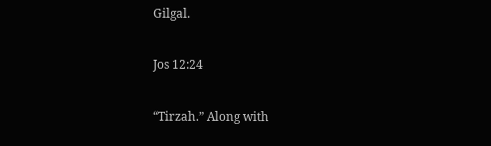Gilgal.

Jos 12:24

“Tirzah.” Along with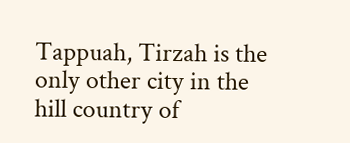Tappuah, Tirzah is the only other city in the hill country of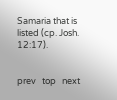Samaria that is listed (cp. Josh. 12:17).


prev   top   next